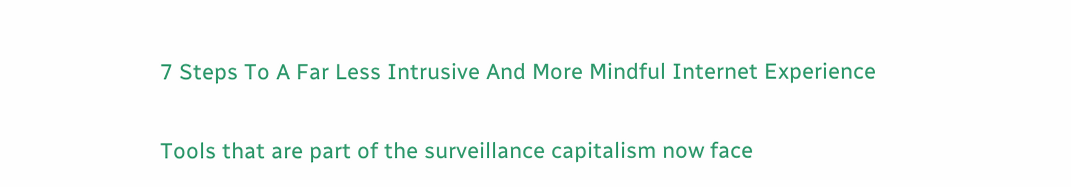7 Steps To A Far Less Intrusive And More Mindful Internet Experience

Tools that are part of the surveillance capitalism now face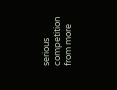serious competition from more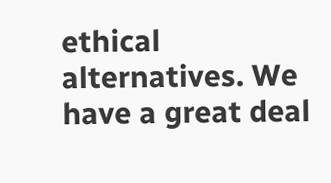ethical alternatives. We have a great deal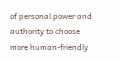of personal power and authority to choose more human-friendly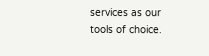services as our tools of choice.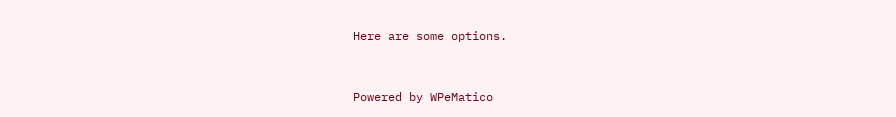Here are some options.


Powered by WPeMatico